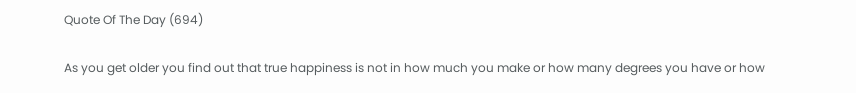Quote Of The Day (694)

As you get older you find out that true happiness is not in how much you make or how many degrees you have or how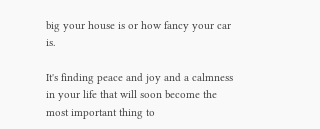big your house is or how fancy your car is.

It's finding peace and joy and a calmness in your life that will soon become the most important thing to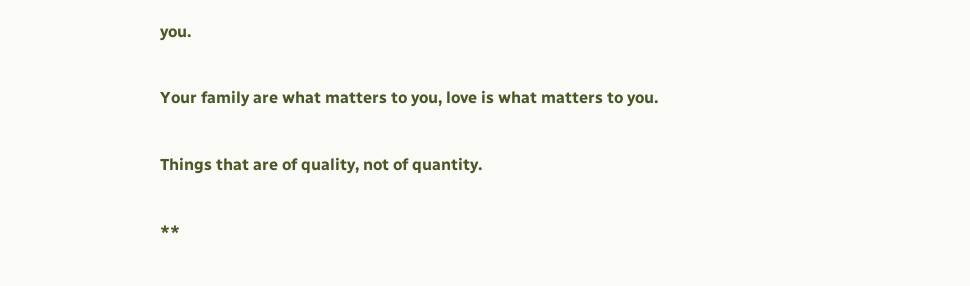you.

Your family are what matters to you, love is what matters to you.

Things that are of quality, not of quantity.

**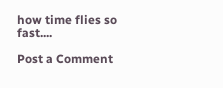how time flies so fast....

Post a Comment